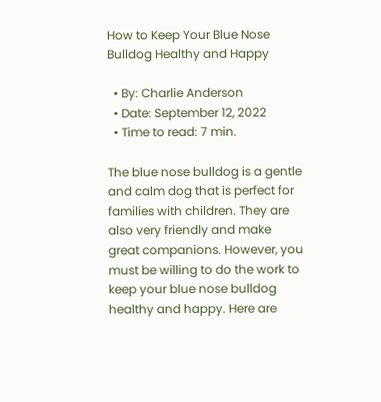How to Keep Your Blue Nose Bulldog Healthy and Happy

  • By: Charlie Anderson
  • Date: September 12, 2022
  • Time to read: 7 min.

The blue nose bulldog is a gentle and calm dog that is perfect for families with children. They are also very friendly and make great companions. However, you must be willing to do the work to keep your blue nose bulldog healthy and happy. Here are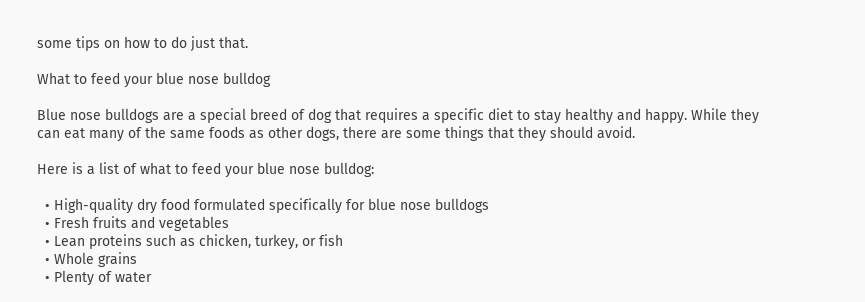some tips on how to do just that.

What to feed your blue nose bulldog

Blue nose bulldogs are a special breed of dog that requires a specific diet to stay healthy and happy. While they can eat many of the same foods as other dogs, there are some things that they should avoid.

Here is a list of what to feed your blue nose bulldog:

  • High-quality dry food formulated specifically for blue nose bulldogs
  • Fresh fruits and vegetables
  • Lean proteins such as chicken, turkey, or fish
  • Whole grains
  • Plenty of water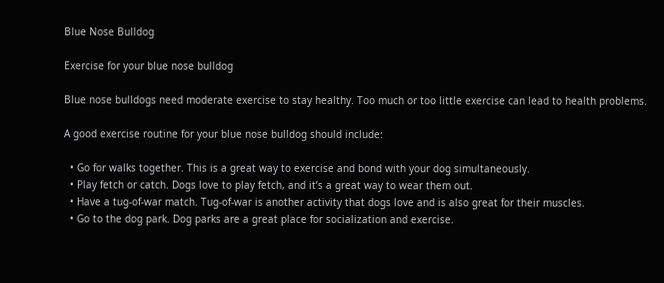Blue Nose Bulldog

Exercise for your blue nose bulldog

Blue nose bulldogs need moderate exercise to stay healthy. Too much or too little exercise can lead to health problems.

A good exercise routine for your blue nose bulldog should include:

  • Go for walks together. This is a great way to exercise and bond with your dog simultaneously.
  • Play fetch or catch. Dogs love to play fetch, and it’s a great way to wear them out.
  • Have a tug-of-war match. Tug-of-war is another activity that dogs love and is also great for their muscles.
  • Go to the dog park. Dog parks are a great place for socialization and exercise.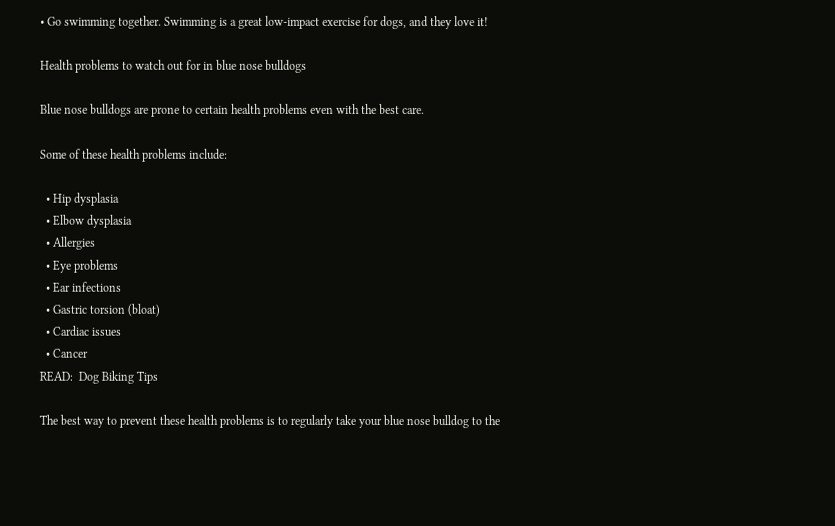• Go swimming together. Swimming is a great low-impact exercise for dogs, and they love it!

Health problems to watch out for in blue nose bulldogs

Blue nose bulldogs are prone to certain health problems even with the best care.

Some of these health problems include:

  • Hip dysplasia
  • Elbow dysplasia
  • Allergies
  • Eye problems
  • Ear infections
  • Gastric torsion (bloat)
  • Cardiac issues
  • Cancer
READ:  Dog Biking Tips

The best way to prevent these health problems is to regularly take your blue nose bulldog to the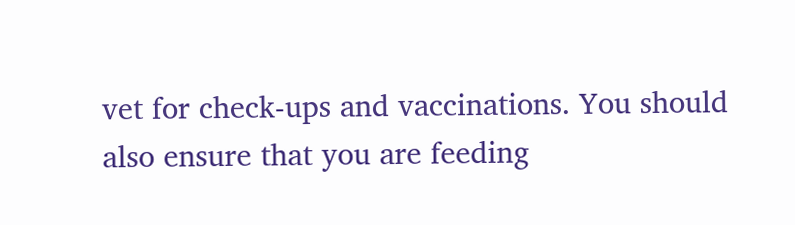vet for check-ups and vaccinations. You should also ensure that you are feeding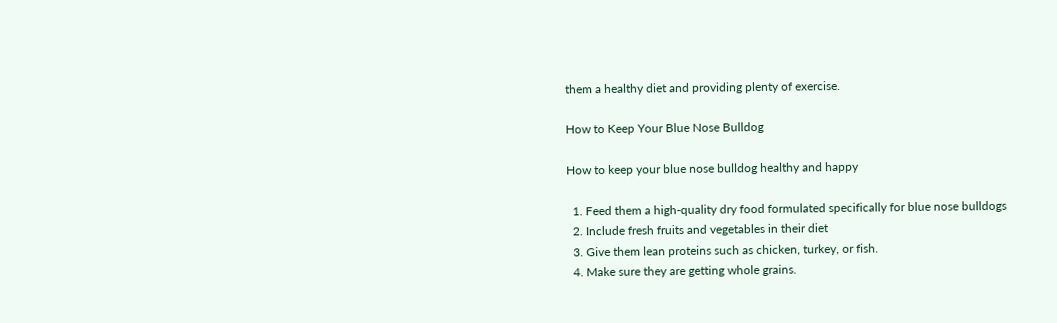them a healthy diet and providing plenty of exercise.

How to Keep Your Blue Nose Bulldog

How to keep your blue nose bulldog healthy and happy

  1. Feed them a high-quality dry food formulated specifically for blue nose bulldogs
  2. Include fresh fruits and vegetables in their diet
  3. Give them lean proteins such as chicken, turkey, or fish.
  4. Make sure they are getting whole grains.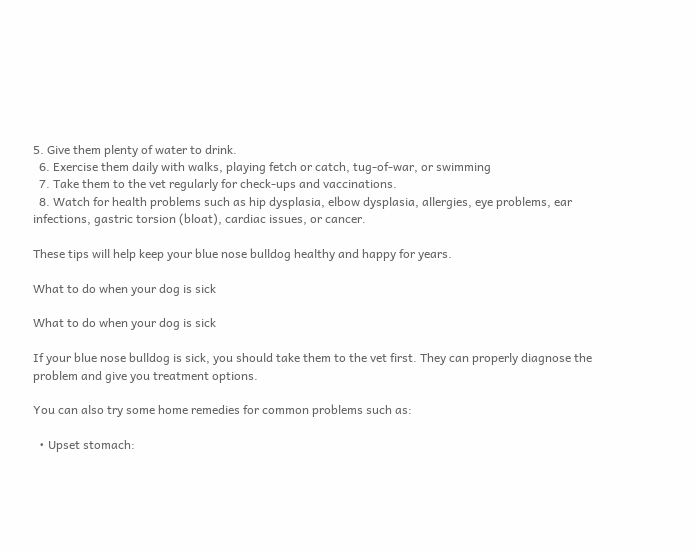5. Give them plenty of water to drink.
  6. Exercise them daily with walks, playing fetch or catch, tug-of-war, or swimming
  7. Take them to the vet regularly for check-ups and vaccinations.
  8. Watch for health problems such as hip dysplasia, elbow dysplasia, allergies, eye problems, ear infections, gastric torsion (bloat), cardiac issues, or cancer.

These tips will help keep your blue nose bulldog healthy and happy for years.

What to do when your dog is sick

What to do when your dog is sick

If your blue nose bulldog is sick, you should take them to the vet first. They can properly diagnose the problem and give you treatment options.

You can also try some home remedies for common problems such as:

  • Upset stomach: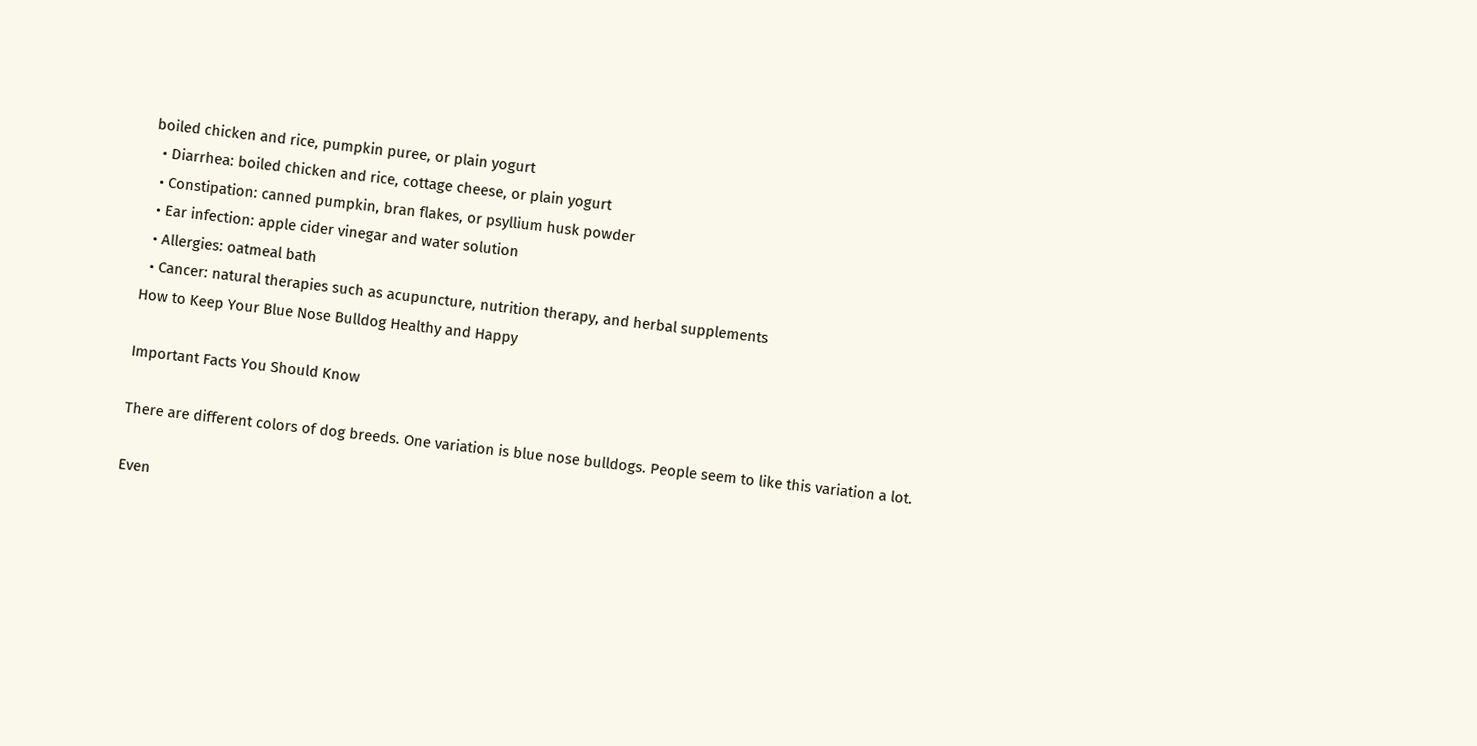boiled chicken and rice, pumpkin puree, or plain yogurt
  • Diarrhea: boiled chicken and rice, cottage cheese, or plain yogurt
  • Constipation: canned pumpkin, bran flakes, or psyllium husk powder
  • Ear infection: apple cider vinegar and water solution
  • Allergies: oatmeal bath
  • Cancer: natural therapies such as acupuncture, nutrition therapy, and herbal supplements
How to Keep Your Blue Nose Bulldog Healthy and Happy

Important Facts You Should Know

There are different colors of dog breeds. One variation is blue nose bulldogs. People seem to like this variation a lot.

Even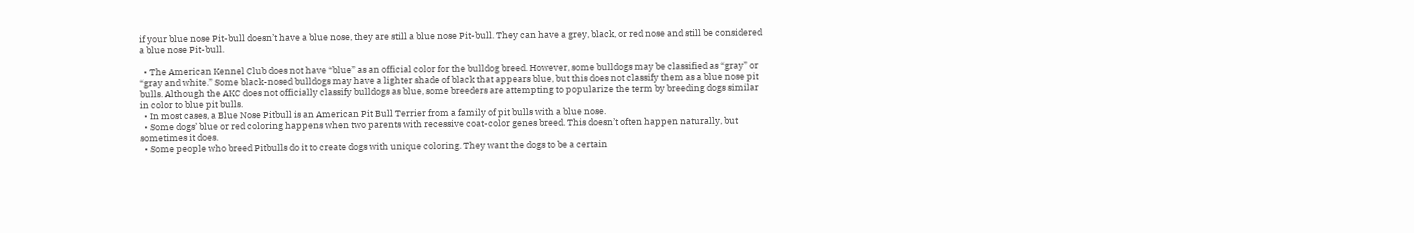if your blue nose Pit-bull doesn’t have a blue nose, they are still a blue nose Pit-bull. They can have a grey, black, or red nose and still be considered a blue nose Pit-bull.

  • The American Kennel Club does not have “blue” as an official color for the bulldog breed. However, some bulldogs may be classified as “gray” or “gray and white.” Some black-nosed bulldogs may have a lighter shade of black that appears blue, but this does not classify them as a blue nose pit bulls. Although the AKC does not officially classify bulldogs as blue, some breeders are attempting to popularize the term by breeding dogs similar in color to blue pit bulls.
  • In most cases, a Blue Nose Pitbull is an American Pit Bull Terrier from a family of pit bulls with a blue nose.
  • Some dogs’ blue or red coloring happens when two parents with recessive coat-color genes breed. This doesn’t often happen naturally, but sometimes it does.
  • Some people who breed Pitbulls do it to create dogs with unique coloring. They want the dogs to be a certain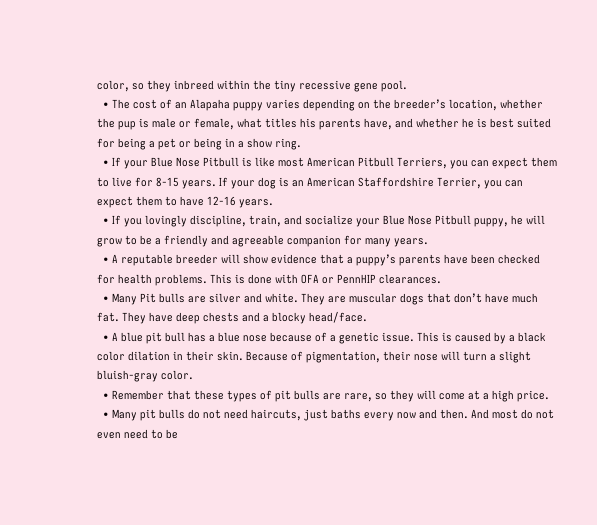color, so they inbreed within the tiny recessive gene pool.
  • The cost of an Alapaha puppy varies depending on the breeder’s location, whether the pup is male or female, what titles his parents have, and whether he is best suited for being a pet or being in a show ring.
  • If your Blue Nose Pitbull is like most American Pitbull Terriers, you can expect them to live for 8-15 years. If your dog is an American Staffordshire Terrier, you can expect them to have 12-16 years.
  • If you lovingly discipline, train, and socialize your Blue Nose Pitbull puppy, he will grow to be a friendly and agreeable companion for many years.
  • A reputable breeder will show evidence that a puppy’s parents have been checked for health problems. This is done with OFA or PennHIP clearances.
  • Many Pit bulls are silver and white. They are muscular dogs that don’t have much fat. They have deep chests and a blocky head/face.
  • A blue pit bull has a blue nose because of a genetic issue. This is caused by a black color dilation in their skin. Because of pigmentation, their nose will turn a slight bluish-gray color.
  • Remember that these types of pit bulls are rare, so they will come at a high price.
  • Many pit bulls do not need haircuts, just baths every now and then. And most do not even need to be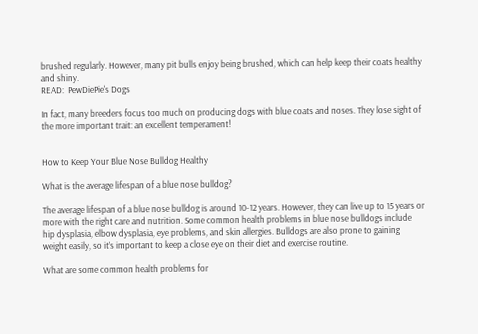brushed regularly. However, many pit bulls enjoy being brushed, which can help keep their coats healthy and shiny.
READ:  PewDiePie's Dogs

In fact, many breeders focus too much on producing dogs with blue coats and noses. They lose sight of the more important trait: an excellent temperament!


How to Keep Your Blue Nose Bulldog Healthy

What is the average lifespan of a blue nose bulldog?

The average lifespan of a blue nose bulldog is around 10-12 years. However, they can live up to 15 years or more with the right care and nutrition. Some common health problems in blue nose bulldogs include hip dysplasia, elbow dysplasia, eye problems, and skin allergies. Bulldogs are also prone to gaining weight easily, so it’s important to keep a close eye on their diet and exercise routine.

What are some common health problems for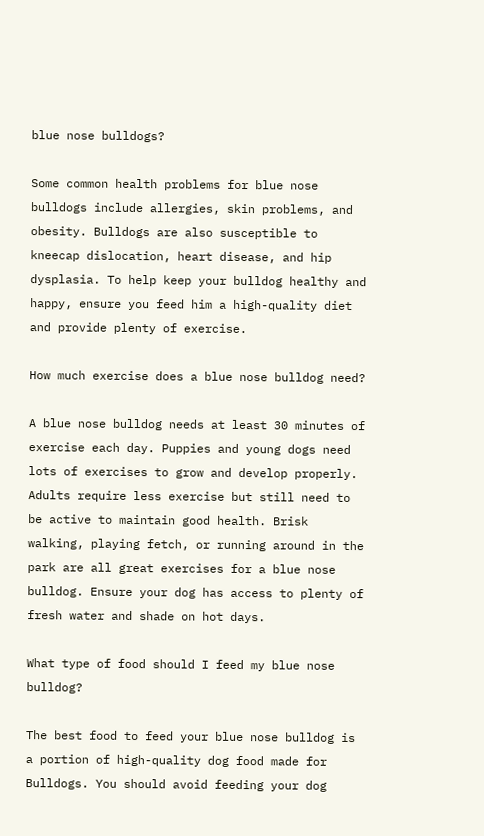blue nose bulldogs?

Some common health problems for blue nose bulldogs include allergies, skin problems, and obesity. Bulldogs are also susceptible to kneecap dislocation, heart disease, and hip dysplasia. To help keep your bulldog healthy and happy, ensure you feed him a high-quality diet and provide plenty of exercise.

How much exercise does a blue nose bulldog need?

A blue nose bulldog needs at least 30 minutes of exercise each day. Puppies and young dogs need lots of exercises to grow and develop properly. Adults require less exercise but still need to be active to maintain good health. Brisk walking, playing fetch, or running around in the park are all great exercises for a blue nose bulldog. Ensure your dog has access to plenty of fresh water and shade on hot days.

What type of food should I feed my blue nose bulldog?

The best food to feed your blue nose bulldog is a portion of high-quality dog food made for Bulldogs. You should avoid feeding your dog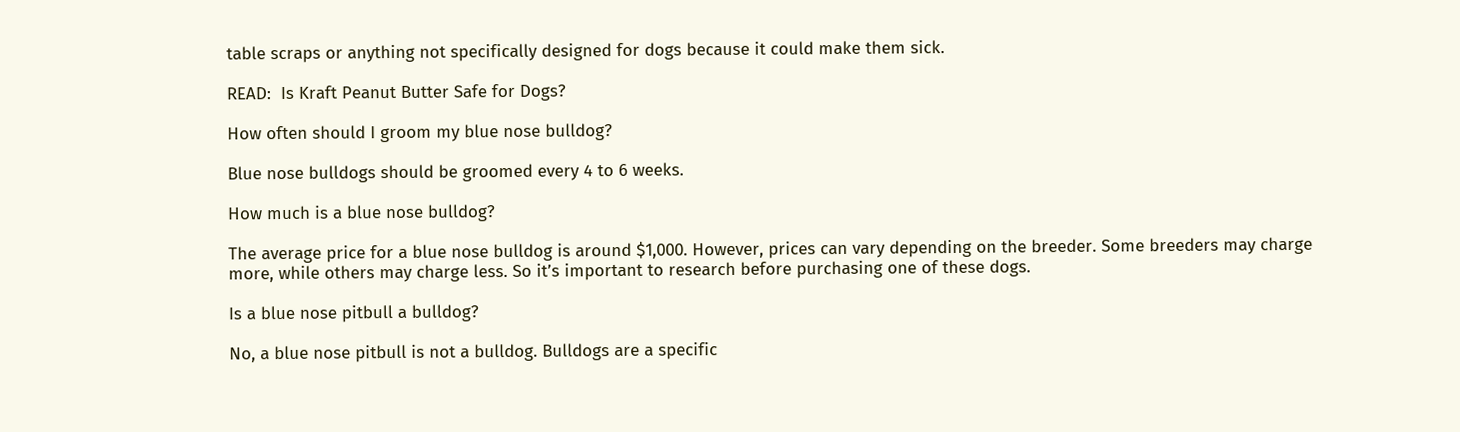table scraps or anything not specifically designed for dogs because it could make them sick.

READ:  Is Kraft Peanut Butter Safe for Dogs?

How often should I groom my blue nose bulldog?

Blue nose bulldogs should be groomed every 4 to 6 weeks.

How much is a blue nose bulldog?

The average price for a blue nose bulldog is around $1,000. However, prices can vary depending on the breeder. Some breeders may charge more, while others may charge less. So it’s important to research before purchasing one of these dogs.

Is a blue nose pitbull a bulldog?

No, a blue nose pitbull is not a bulldog. Bulldogs are a specific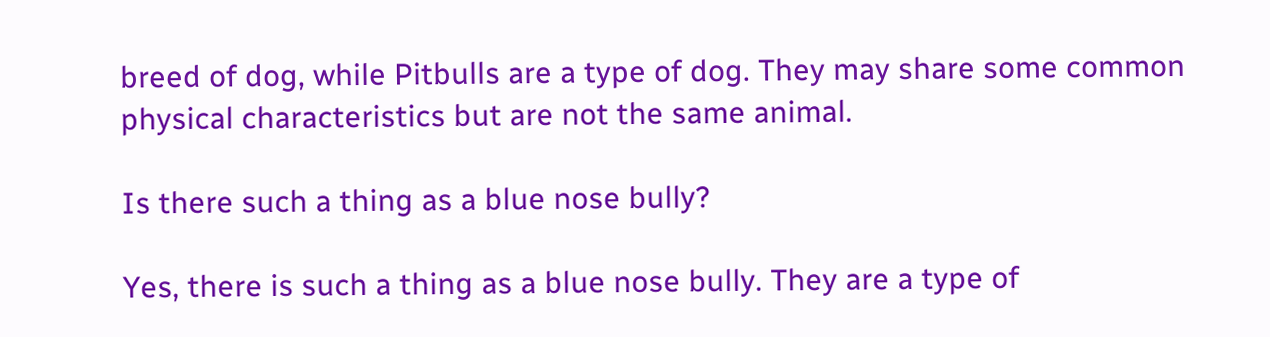breed of dog, while Pitbulls are a type of dog. They may share some common physical characteristics but are not the same animal.

Is there such a thing as a blue nose bully?

Yes, there is such a thing as a blue nose bully. They are a type of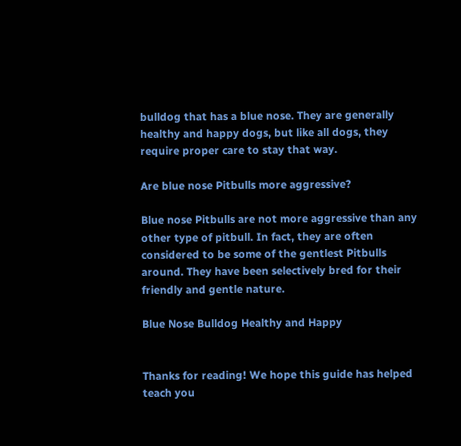bulldog that has a blue nose. They are generally healthy and happy dogs, but like all dogs, they require proper care to stay that way.

Are blue nose Pitbulls more aggressive?

Blue nose Pitbulls are not more aggressive than any other type of pitbull. In fact, they are often considered to be some of the gentlest Pitbulls around. They have been selectively bred for their friendly and gentle nature.

Blue Nose Bulldog Healthy and Happy


Thanks for reading! We hope this guide has helped teach you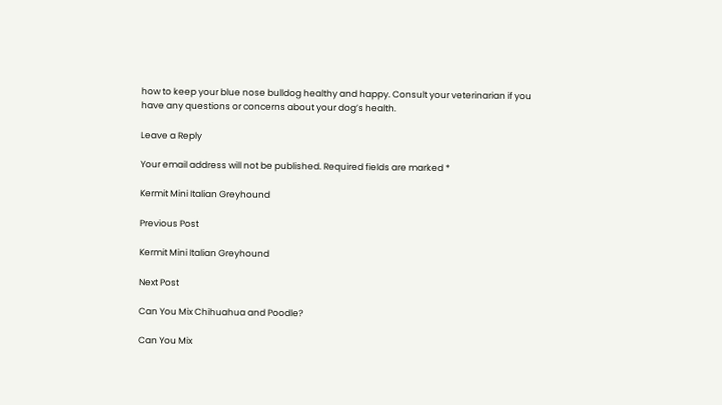how to keep your blue nose bulldog healthy and happy. Consult your veterinarian if you have any questions or concerns about your dog’s health.

Leave a Reply

Your email address will not be published. Required fields are marked *

Kermit Mini Italian Greyhound

Previous Post

Kermit Mini Italian Greyhound

Next Post

Can You Mix Chihuahua and Poodle?

Can You Mix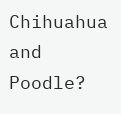Chihuahua and Poodle?